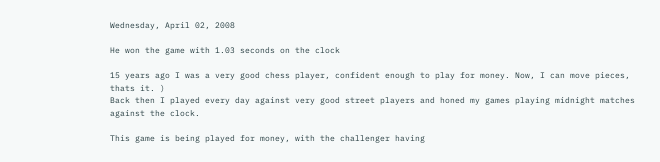Wednesday, April 02, 2008

He won the game with 1.03 seconds on the clock

15 years ago I was a very good chess player, confident enough to play for money. Now, I can move pieces, thats it. )
Back then I played every day against very good street players and honed my games playing midnight matches against the clock.

This game is being played for money, with the challenger having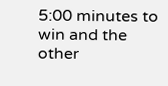5:00 minutes to win and the other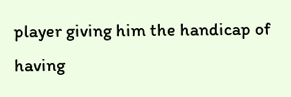player giving him the handicap of having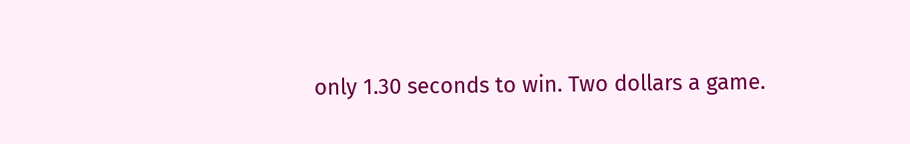only 1.30 seconds to win. Two dollars a game.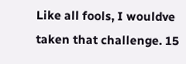Like all fools, I wouldve taken that challenge. 15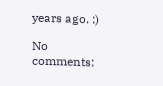years ago. :)

No comments: